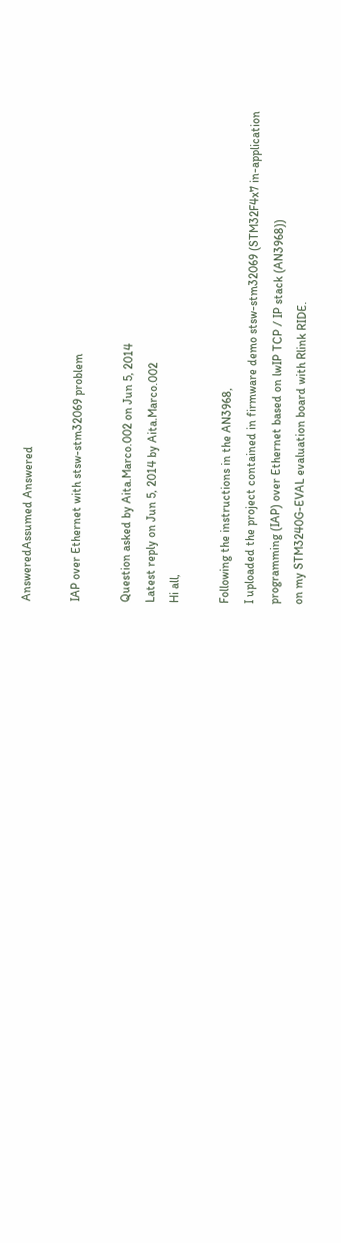AnsweredAssumed Answered

IAP over Ethernet with stsw-stm32069 problem

Question asked by Aita.Marco.002 on Jun 5, 2014
Latest reply on Jun 5, 2014 by Aita.Marco.002
Hi all,

Following the instructions in the AN3968,
I uploaded the project contained in firmware demo stsw-stm32069 (STM32F4x7 in-application programming (IAP) over Ethernet based on lwIP TCP / IP stack (AN3968))
on my STM3240G-EVAL evaluation board with Rlink RIDE.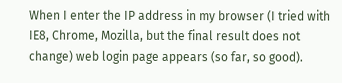When I enter the IP address in my browser (I tried with IE8, Chrome, Mozilla, but the final result does not change) web login page appears (so far, so good).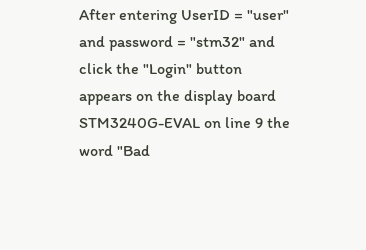After entering UserID = "user" and password = "stm32" and click the "Login" button
appears on the display board STM3240G-EVAL on line 9 the word "Bad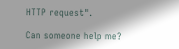HTTP request".

Can someone help me?